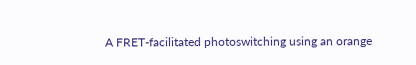A FRET-facilitated photoswitching using an orange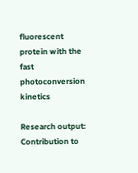fluorescent protein with the fast photoconversion kinetics

Research output: Contribution to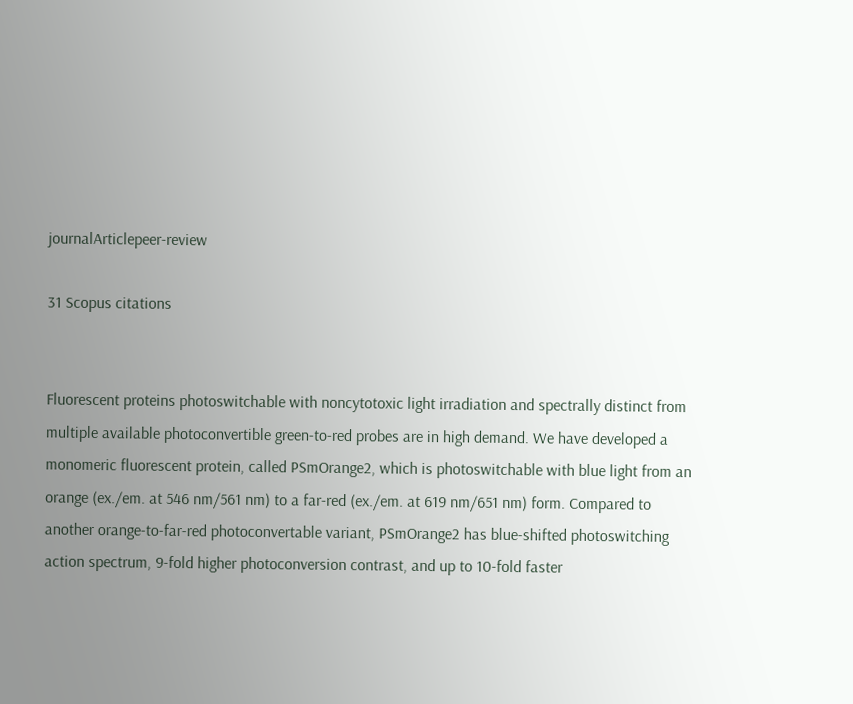journalArticlepeer-review

31 Scopus citations


Fluorescent proteins photoswitchable with noncytotoxic light irradiation and spectrally distinct from multiple available photoconvertible green-to-red probes are in high demand. We have developed a monomeric fluorescent protein, called PSmOrange2, which is photoswitchable with blue light from an orange (ex./em. at 546 nm/561 nm) to a far-red (ex./em. at 619 nm/651 nm) form. Compared to another orange-to-far-red photoconvertable variant, PSmOrange2 has blue-shifted photoswitching action spectrum, 9-fold higher photoconversion contrast, and up to 10-fold faster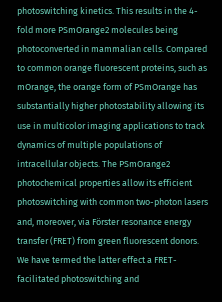photoswitching kinetics. This results in the 4-fold more PSmOrange2 molecules being photoconverted in mammalian cells. Compared to common orange fluorescent proteins, such as mOrange, the orange form of PSmOrange has substantially higher photostability allowing its use in multicolor imaging applications to track dynamics of multiple populations of intracellular objects. The PSmOrange2 photochemical properties allow its efficient photoswitching with common two-photon lasers and, moreover, via Förster resonance energy transfer (FRET) from green fluorescent donors. We have termed the latter effect a FRET-facilitated photoswitching and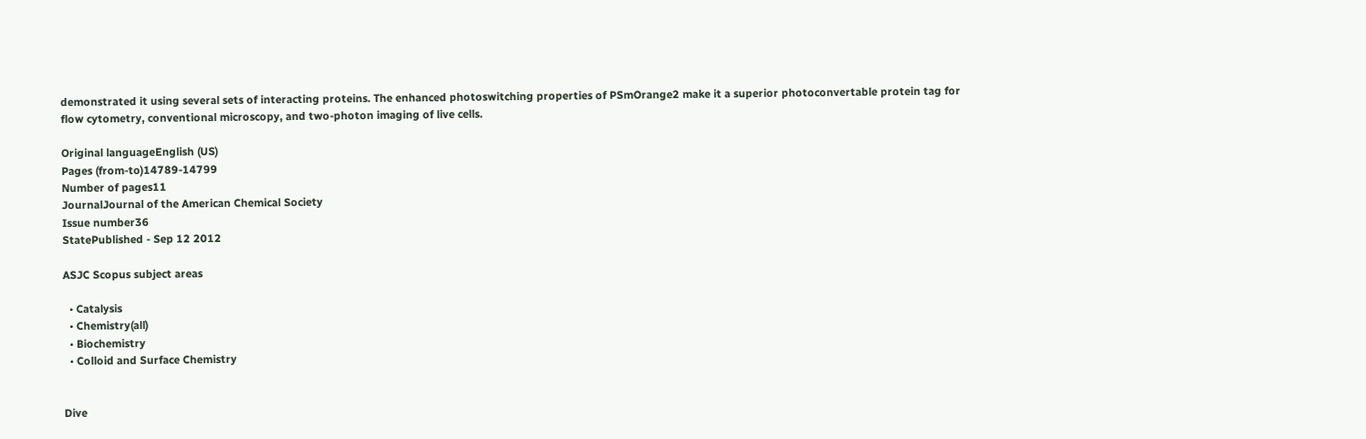demonstrated it using several sets of interacting proteins. The enhanced photoswitching properties of PSmOrange2 make it a superior photoconvertable protein tag for flow cytometry, conventional microscopy, and two-photon imaging of live cells.

Original languageEnglish (US)
Pages (from-to)14789-14799
Number of pages11
JournalJournal of the American Chemical Society
Issue number36
StatePublished - Sep 12 2012

ASJC Scopus subject areas

  • Catalysis
  • Chemistry(all)
  • Biochemistry
  • Colloid and Surface Chemistry


Dive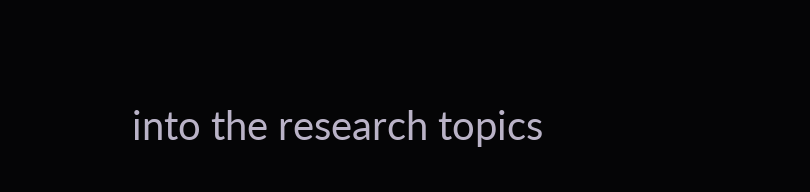into the research topics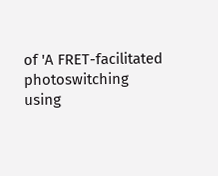of 'A FRET-facilitated photoswitching using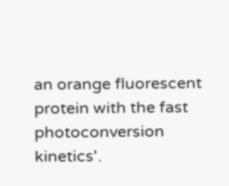an orange fluorescent protein with the fast photoconversion kinetics'.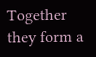Together they form a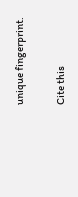unique fingerprint.

Cite this